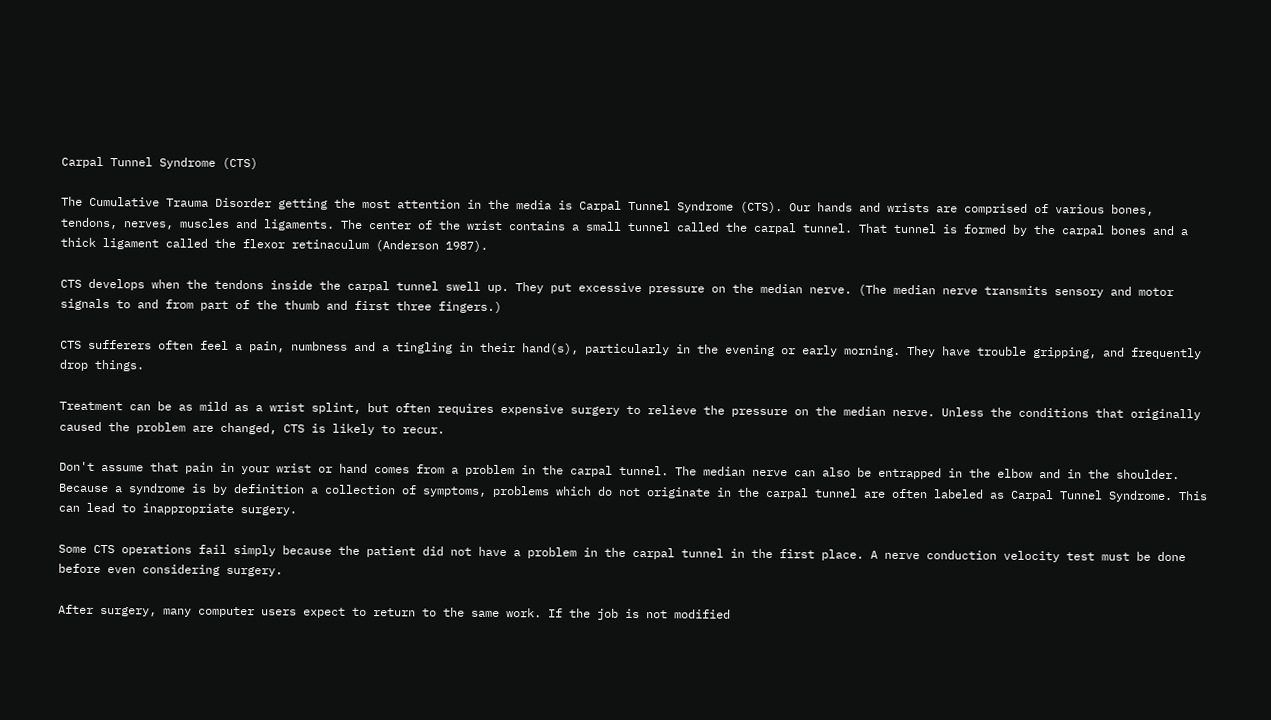Carpal Tunnel Syndrome (CTS)

The Cumulative Trauma Disorder getting the most attention in the media is Carpal Tunnel Syndrome (CTS). Our hands and wrists are comprised of various bones, tendons, nerves, muscles and ligaments. The center of the wrist contains a small tunnel called the carpal tunnel. That tunnel is formed by the carpal bones and a thick ligament called the flexor retinaculum (Anderson 1987).

CTS develops when the tendons inside the carpal tunnel swell up. They put excessive pressure on the median nerve. (The median nerve transmits sensory and motor signals to and from part of the thumb and first three fingers.)

CTS sufferers often feel a pain, numbness and a tingling in their hand(s), particularly in the evening or early morning. They have trouble gripping, and frequently drop things.

Treatment can be as mild as a wrist splint, but often requires expensive surgery to relieve the pressure on the median nerve. Unless the conditions that originally caused the problem are changed, CTS is likely to recur.

Don't assume that pain in your wrist or hand comes from a problem in the carpal tunnel. The median nerve can also be entrapped in the elbow and in the shoulder. Because a syndrome is by definition a collection of symptoms, problems which do not originate in the carpal tunnel are often labeled as Carpal Tunnel Syndrome. This can lead to inappropriate surgery.

Some CTS operations fail simply because the patient did not have a problem in the carpal tunnel in the first place. A nerve conduction velocity test must be done before even considering surgery.

After surgery, many computer users expect to return to the same work. If the job is not modified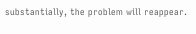substantially, the problem will reappear.